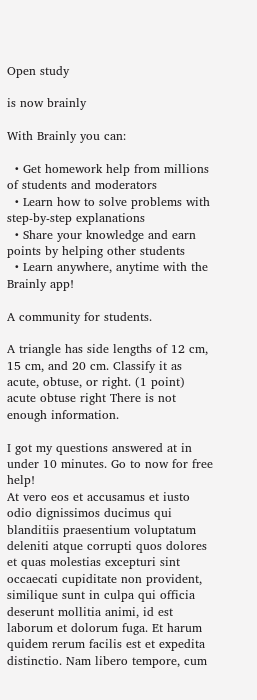Open study

is now brainly

With Brainly you can:

  • Get homework help from millions of students and moderators
  • Learn how to solve problems with step-by-step explanations
  • Share your knowledge and earn points by helping other students
  • Learn anywhere, anytime with the Brainly app!

A community for students.

A triangle has side lengths of 12 cm, 15 cm, and 20 cm. Classify it as acute, obtuse, or right. (1 point) acute obtuse right There is not enough information.

I got my questions answered at in under 10 minutes. Go to now for free help!
At vero eos et accusamus et iusto odio dignissimos ducimus qui blanditiis praesentium voluptatum deleniti atque corrupti quos dolores et quas molestias excepturi sint occaecati cupiditate non provident, similique sunt in culpa qui officia deserunt mollitia animi, id est laborum et dolorum fuga. Et harum quidem rerum facilis est et expedita distinctio. Nam libero tempore, cum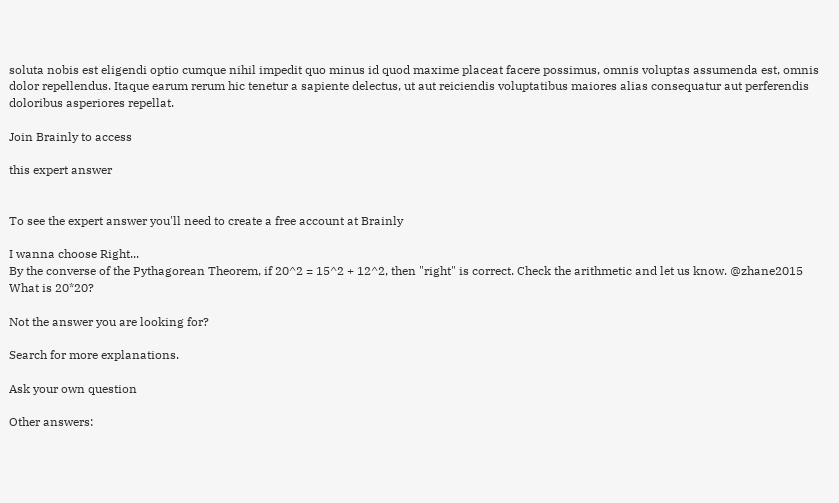soluta nobis est eligendi optio cumque nihil impedit quo minus id quod maxime placeat facere possimus, omnis voluptas assumenda est, omnis dolor repellendus. Itaque earum rerum hic tenetur a sapiente delectus, ut aut reiciendis voluptatibus maiores alias consequatur aut perferendis doloribus asperiores repellat.

Join Brainly to access

this expert answer


To see the expert answer you'll need to create a free account at Brainly

I wanna choose Right...
By the converse of the Pythagorean Theorem, if 20^2 = 15^2 + 12^2, then "right" is correct. Check the arithmetic and let us know. @zhane2015
What is 20*20?

Not the answer you are looking for?

Search for more explanations.

Ask your own question

Other answers: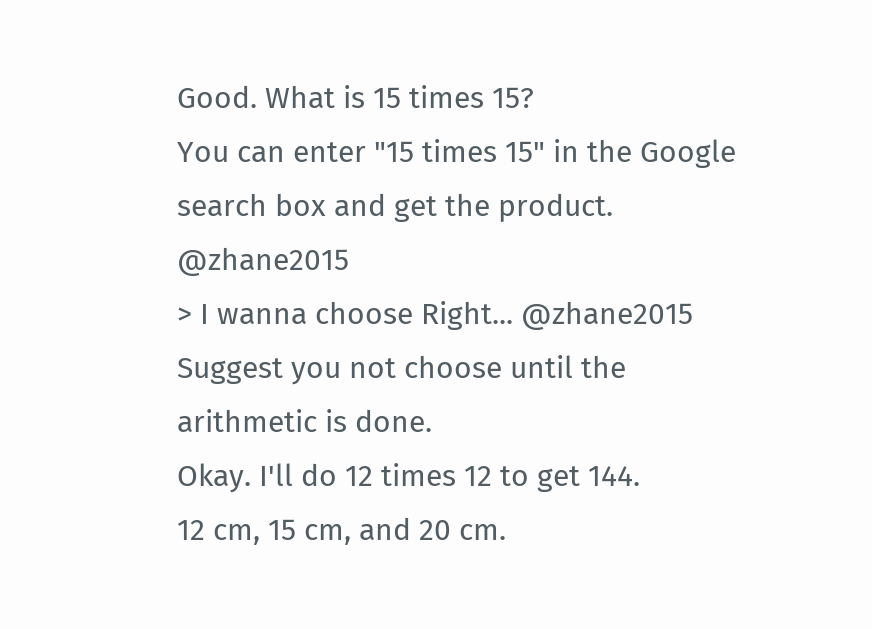Good. What is 15 times 15?
You can enter "15 times 15" in the Google search box and get the product. @zhane2015
> I wanna choose Right... @zhane2015 Suggest you not choose until the arithmetic is done.
Okay. I'll do 12 times 12 to get 144.
12 cm, 15 cm, and 20 cm.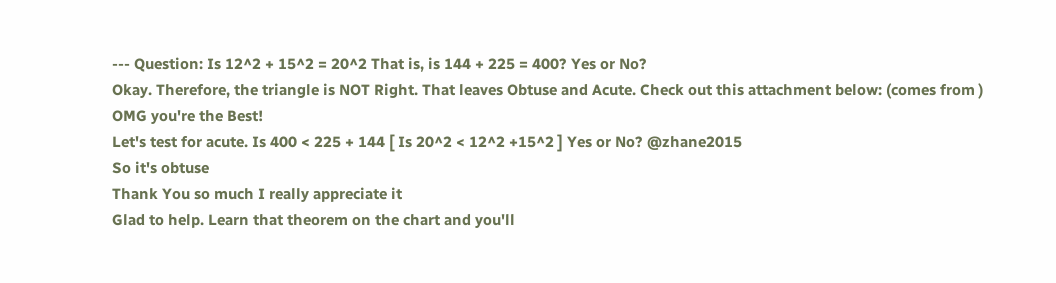--- Question: Is 12^2 + 15^2 = 20^2 That is, is 144 + 225 = 400? Yes or No?
Okay. Therefore, the triangle is NOT Right. That leaves Obtuse and Acute. Check out this attachment below: (comes from )
OMG you're the Best!
Let's test for acute. Is 400 < 225 + 144 [ Is 20^2 < 12^2 +15^2 ] Yes or No? @zhane2015
So it's obtuse
Thank You so much I really appreciate it
Glad to help. Learn that theorem on the chart and you'll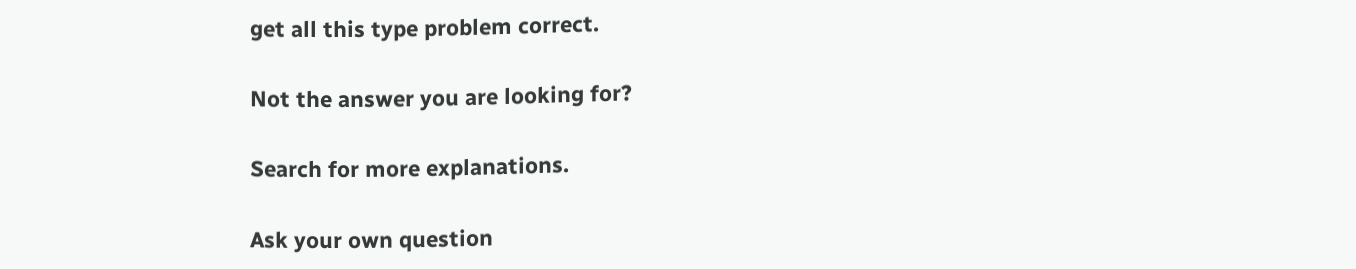get all this type problem correct.

Not the answer you are looking for?

Search for more explanations.

Ask your own question